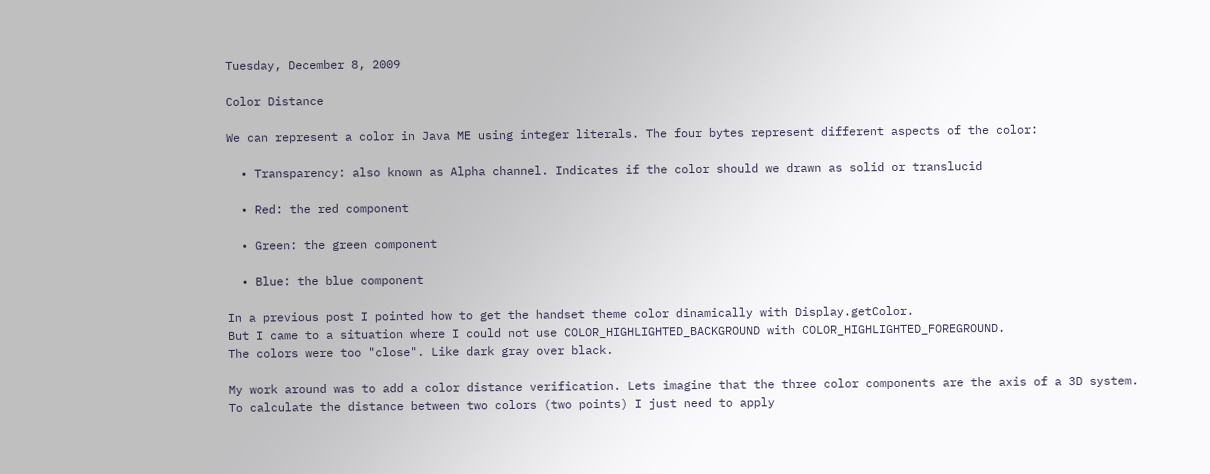Tuesday, December 8, 2009

Color Distance

We can represent a color in Java ME using integer literals. The four bytes represent different aspects of the color:

  • Transparency: also known as Alpha channel. Indicates if the color should we drawn as solid or translucid

  • Red: the red component

  • Green: the green component

  • Blue: the blue component

In a previous post I pointed how to get the handset theme color dinamically with Display.getColor.
But I came to a situation where I could not use COLOR_HIGHLIGHTED_BACKGROUND with COLOR_HIGHLIGHTED_FOREGROUND.
The colors were too "close". Like dark gray over black.

My work around was to add a color distance verification. Lets imagine that the three color components are the axis of a 3D system.
To calculate the distance between two colors (two points) I just need to apply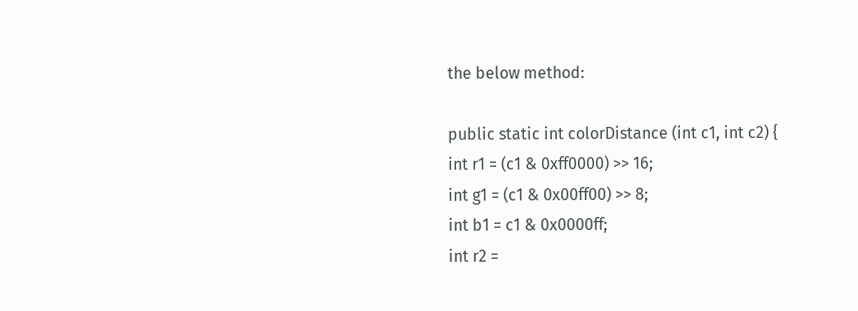the below method:

public static int colorDistance (int c1, int c2) {
int r1 = (c1 & 0xff0000) >> 16;
int g1 = (c1 & 0x00ff00) >> 8;
int b1 = c1 & 0x0000ff;
int r2 =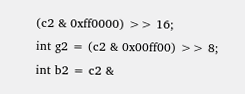(c2 & 0xff0000) >> 16;
int g2 = (c2 & 0x00ff00) >> 8;
int b2 = c2 &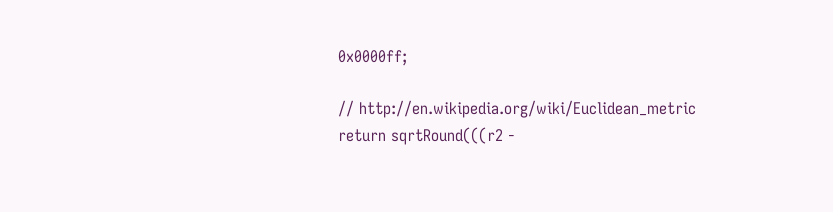0x0000ff;

// http://en.wikipedia.org/wiki/Euclidean_metric
return sqrtRound(((r2 -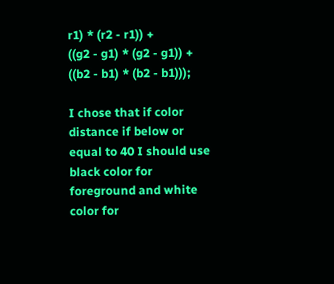r1) * (r2 - r1)) +
((g2 - g1) * (g2 - g1)) +
((b2 - b1) * (b2 - b1)));

I chose that if color distance if below or equal to 40 I should use black color for foreground and white color for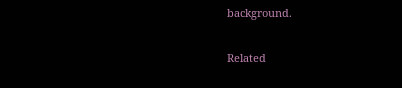background.

Related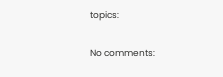topics:

No comments: